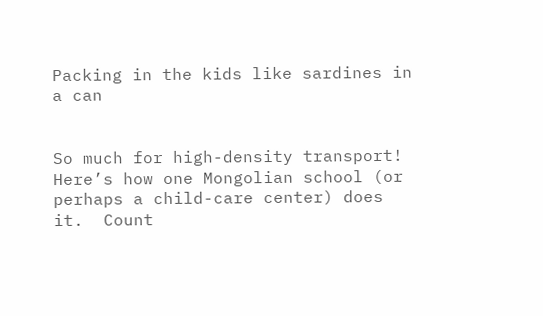Packing in the kids like sardines in a can


So much for high-density transport!  Here’s how one Mongolian school (or perhaps a child-care center) does it.  Count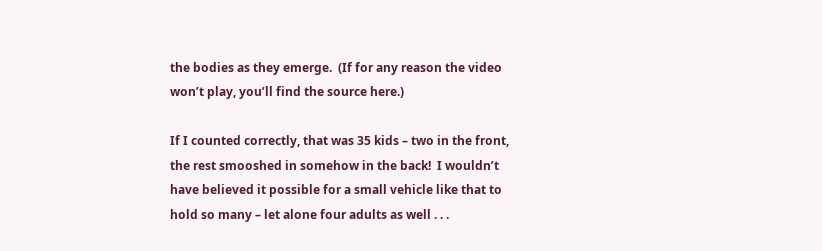the bodies as they emerge.  (If for any reason the video won’t play, you’ll find the source here.)

If I counted correctly, that was 35 kids – two in the front, the rest smooshed in somehow in the back!  I wouldn’t have believed it possible for a small vehicle like that to hold so many – let alone four adults as well . . .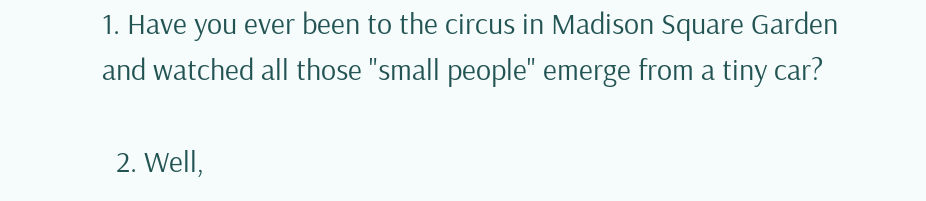1. Have you ever been to the circus in Madison Square Garden and watched all those "small people" emerge from a tiny car?

  2. Well,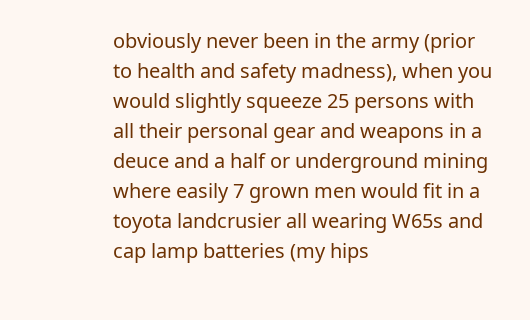obviously never been in the army (prior to health and safety madness), when you would slightly squeeze 25 persons with all their personal gear and weapons in a deuce and a half or underground mining where easily 7 grown men would fit in a toyota landcrusier all wearing W65s and cap lamp batteries (my hips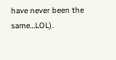have never been the same…LOL).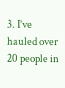3. I’ve hauled over 20 people in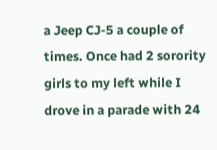a Jeep CJ-5 a couple of times. Once had 2 sorority girls to my left while I drove in a parade with 24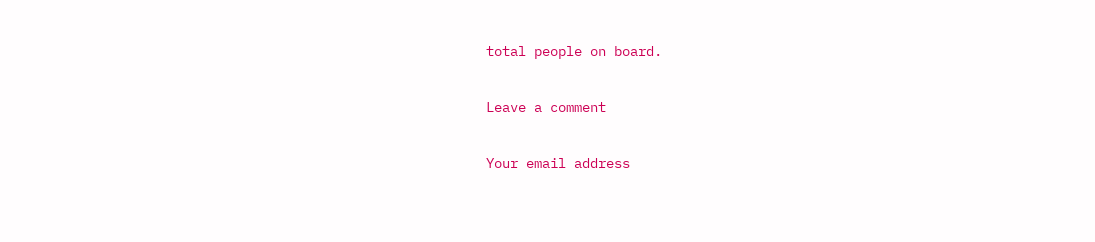total people on board.

Leave a comment

Your email address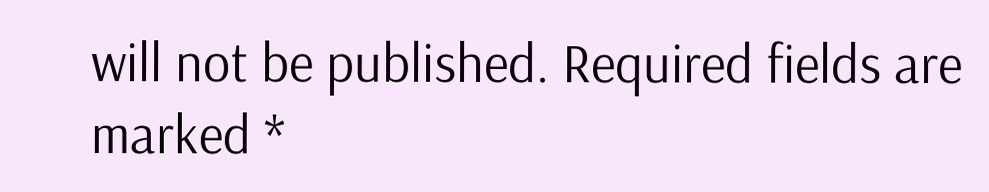will not be published. Required fields are marked *